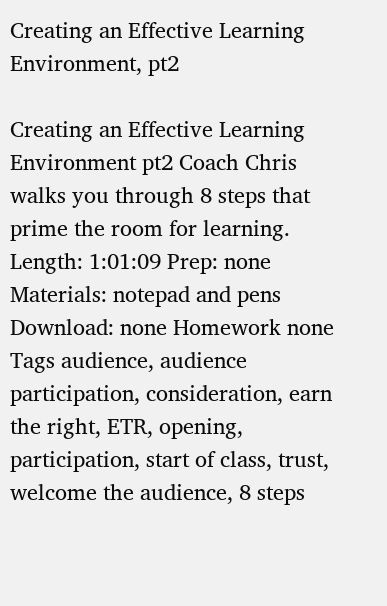Creating an Effective Learning Environment, pt2

Creating an Effective Learning Environment pt2 Coach Chris walks you through 8 steps that prime the room for learning. Length: 1:01:09 Prep: none Materials: notepad and pens Download: none Homework none Tags audience, audience participation, consideration, earn the right, ETR, opening, participation, start of class, trust, welcome the audience, 8 steps